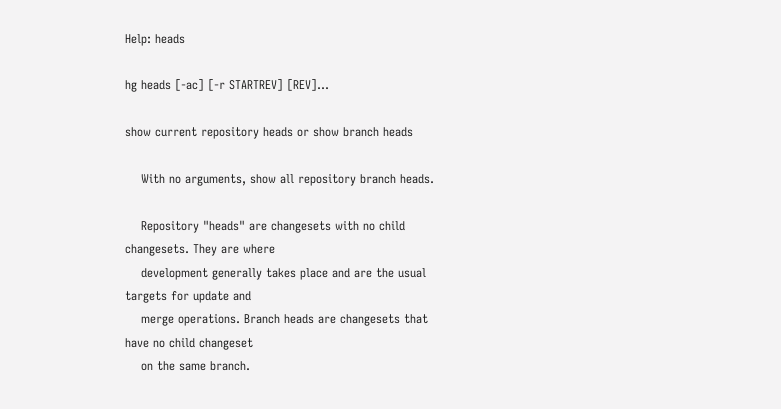Help: heads

hg heads [-ac] [-r STARTREV] [REV]...

show current repository heads or show branch heads

    With no arguments, show all repository branch heads.

    Repository "heads" are changesets with no child changesets. They are where
    development generally takes place and are the usual targets for update and
    merge operations. Branch heads are changesets that have no child changeset
    on the same branch.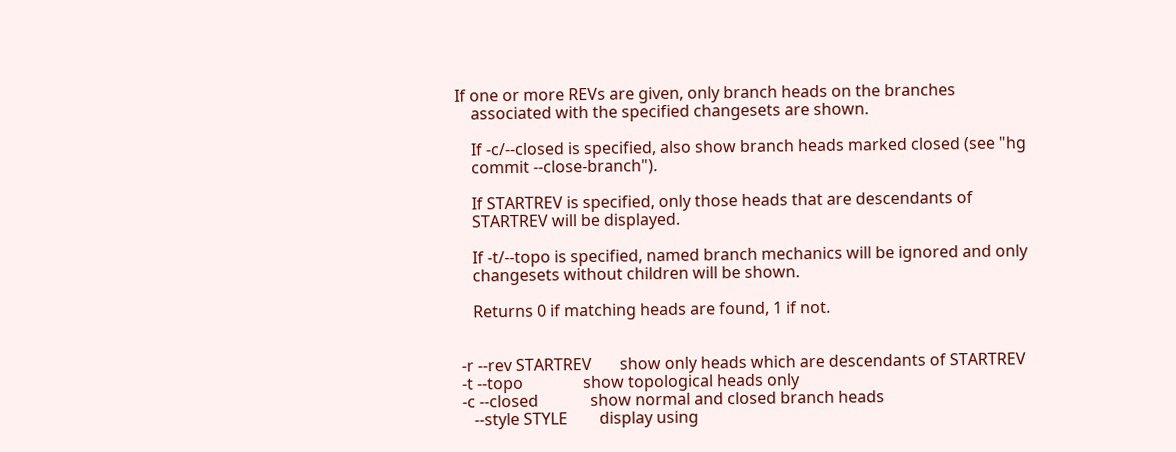If one or more REVs are given, only branch heads on the branches
    associated with the specified changesets are shown.

    If -c/--closed is specified, also show branch heads marked closed (see "hg
    commit --close-branch").

    If STARTREV is specified, only those heads that are descendants of
    STARTREV will be displayed.

    If -t/--topo is specified, named branch mechanics will be ignored and only
    changesets without children will be shown.

    Returns 0 if matching heads are found, 1 if not.


 -r --rev STARTREV       show only heads which are descendants of STARTREV
 -t --topo               show topological heads only
 -c --closed             show normal and closed branch heads
    --style STYLE        display using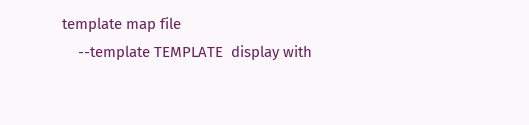template map file
    --template TEMPLATE  display with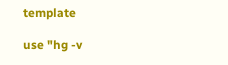template

use "hg -v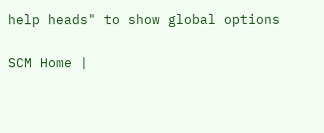help heads" to show global options

SCM Home |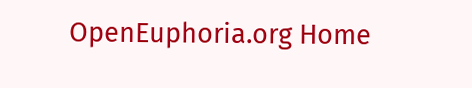OpenEuphoria.org Home